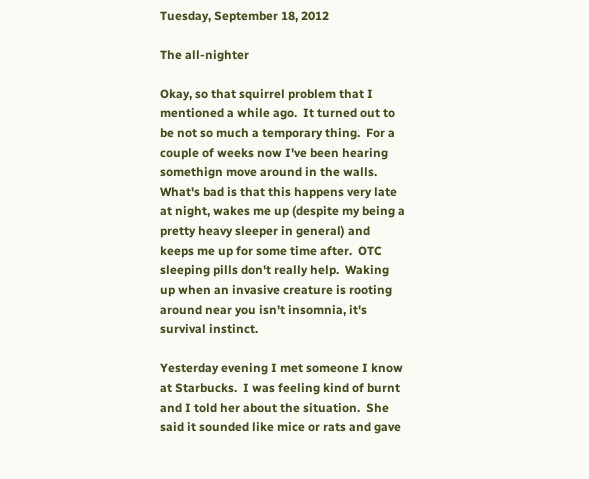Tuesday, September 18, 2012

The all-nighter

Okay, so that squirrel problem that I mentioned a while ago.  It turned out to be not so much a temporary thing.  For a couple of weeks now I've been hearing somethign move around in the walls.  What's bad is that this happens very late at night, wakes me up (despite my being a pretty heavy sleeper in general) and keeps me up for some time after.  OTC sleeping pills don't really help.  Waking up when an invasive creature is rooting around near you isn't insomnia, it's survival instinct.

Yesterday evening I met someone I know at Starbucks.  I was feeling kind of burnt and I told her about the situation.  She said it sounded like mice or rats and gave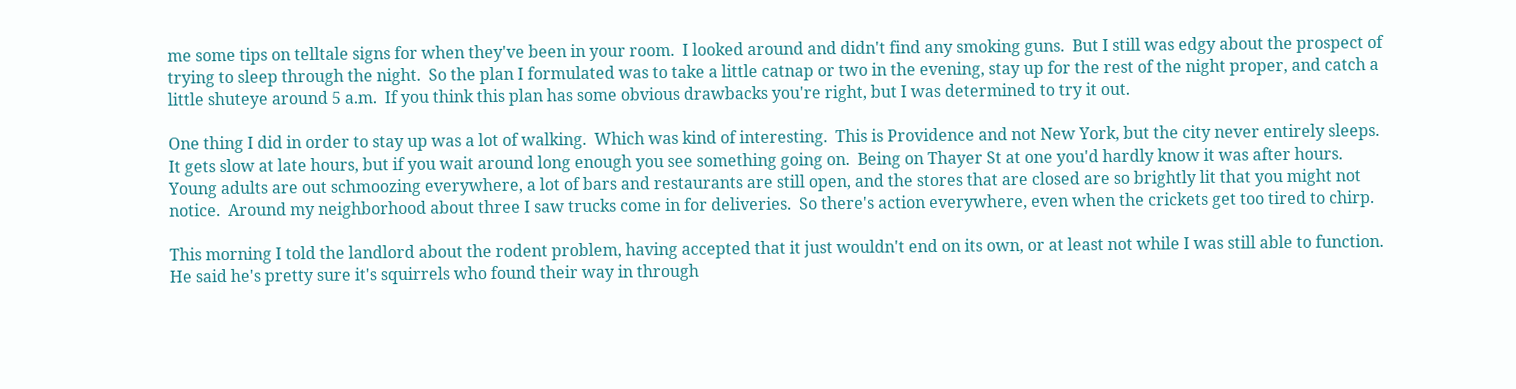me some tips on telltale signs for when they've been in your room.  I looked around and didn't find any smoking guns.  But I still was edgy about the prospect of trying to sleep through the night.  So the plan I formulated was to take a little catnap or two in the evening, stay up for the rest of the night proper, and catch a little shuteye around 5 a.m.  If you think this plan has some obvious drawbacks you're right, but I was determined to try it out.

One thing I did in order to stay up was a lot of walking.  Which was kind of interesting.  This is Providence and not New York, but the city never entirely sleeps.  It gets slow at late hours, but if you wait around long enough you see something going on.  Being on Thayer St at one you'd hardly know it was after hours.  Young adults are out schmoozing everywhere, a lot of bars and restaurants are still open, and the stores that are closed are so brightly lit that you might not notice.  Around my neighborhood about three I saw trucks come in for deliveries.  So there's action everywhere, even when the crickets get too tired to chirp.

This morning I told the landlord about the rodent problem, having accepted that it just wouldn't end on its own, or at least not while I was still able to function.  He said he's pretty sure it's squirrels who found their way in through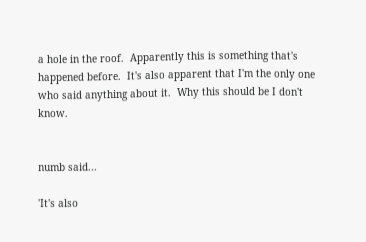a hole in the roof.  Apparently this is something that's happened before.  It's also apparent that I'm the only one who said anything about it.  Why this should be I don't know.


numb said...

'It's also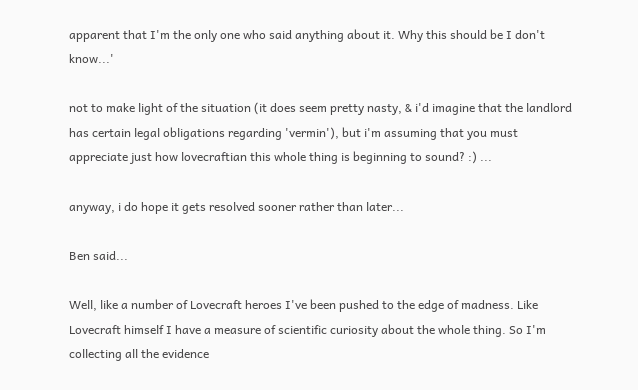apparent that I'm the only one who said anything about it. Why this should be I don't know...'

not to make light of the situation (it does seem pretty nasty, & i'd imagine that the landlord has certain legal obligations regarding 'vermin'), but i'm assuming that you must appreciate just how lovecraftian this whole thing is beginning to sound? :) ...

anyway, i do hope it gets resolved sooner rather than later...

Ben said...

Well, like a number of Lovecraft heroes I've been pushed to the edge of madness. Like Lovecraft himself I have a measure of scientific curiosity about the whole thing. So I'm collecting all the evidence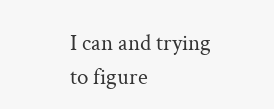I can and trying to figure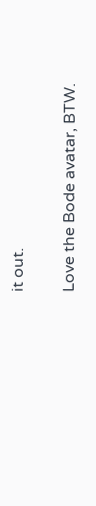it out.

Love the Bode avatar, BTW.